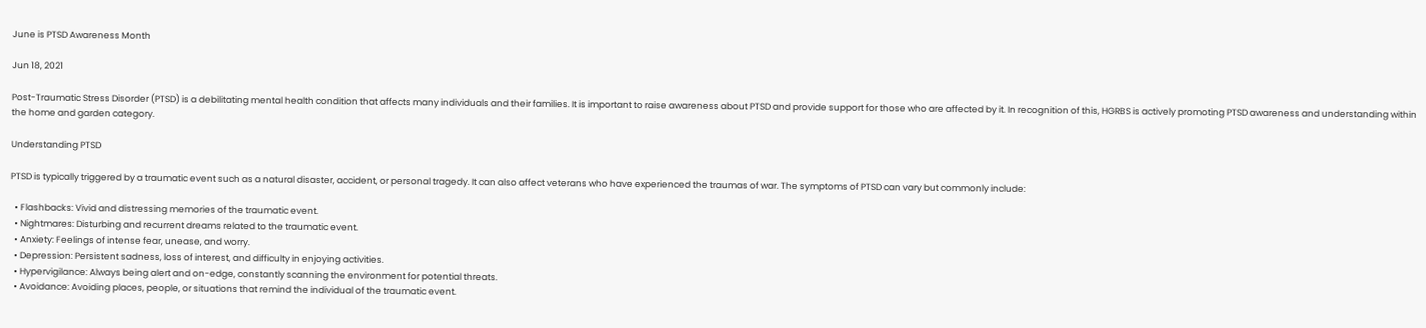June is PTSD Awareness Month

Jun 18, 2021

Post-Traumatic Stress Disorder (PTSD) is a debilitating mental health condition that affects many individuals and their families. It is important to raise awareness about PTSD and provide support for those who are affected by it. In recognition of this, HGRBS is actively promoting PTSD awareness and understanding within the home and garden category.

Understanding PTSD

PTSD is typically triggered by a traumatic event such as a natural disaster, accident, or personal tragedy. It can also affect veterans who have experienced the traumas of war. The symptoms of PTSD can vary but commonly include:

  • Flashbacks: Vivid and distressing memories of the traumatic event.
  • Nightmares: Disturbing and recurrent dreams related to the traumatic event.
  • Anxiety: Feelings of intense fear, unease, and worry.
  • Depression: Persistent sadness, loss of interest, and difficulty in enjoying activities.
  • Hypervigilance: Always being alert and on-edge, constantly scanning the environment for potential threats.
  • Avoidance: Avoiding places, people, or situations that remind the individual of the traumatic event.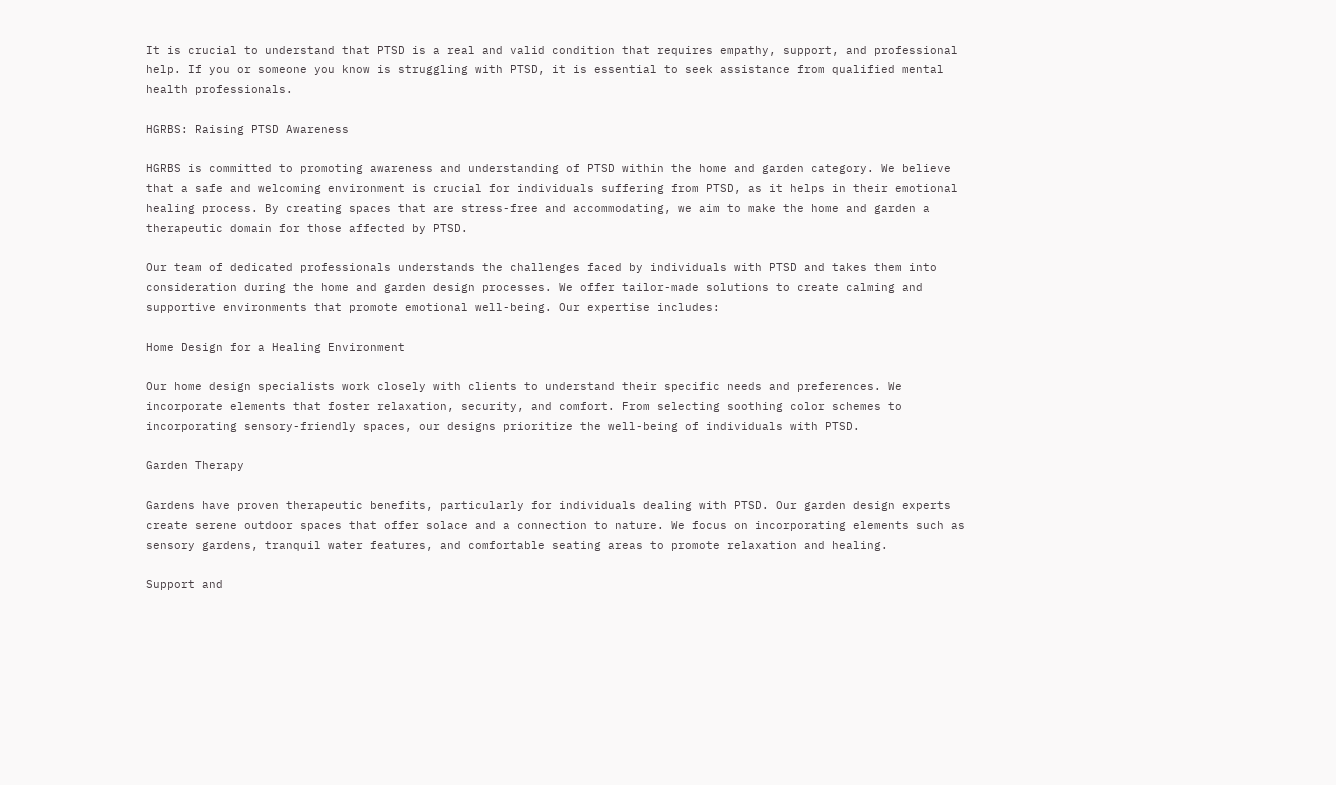It is crucial to understand that PTSD is a real and valid condition that requires empathy, support, and professional help. If you or someone you know is struggling with PTSD, it is essential to seek assistance from qualified mental health professionals.

HGRBS: Raising PTSD Awareness

HGRBS is committed to promoting awareness and understanding of PTSD within the home and garden category. We believe that a safe and welcoming environment is crucial for individuals suffering from PTSD, as it helps in their emotional healing process. By creating spaces that are stress-free and accommodating, we aim to make the home and garden a therapeutic domain for those affected by PTSD.

Our team of dedicated professionals understands the challenges faced by individuals with PTSD and takes them into consideration during the home and garden design processes. We offer tailor-made solutions to create calming and supportive environments that promote emotional well-being. Our expertise includes:

Home Design for a Healing Environment

Our home design specialists work closely with clients to understand their specific needs and preferences. We incorporate elements that foster relaxation, security, and comfort. From selecting soothing color schemes to incorporating sensory-friendly spaces, our designs prioritize the well-being of individuals with PTSD.

Garden Therapy

Gardens have proven therapeutic benefits, particularly for individuals dealing with PTSD. Our garden design experts create serene outdoor spaces that offer solace and a connection to nature. We focus on incorporating elements such as sensory gardens, tranquil water features, and comfortable seating areas to promote relaxation and healing.

Support and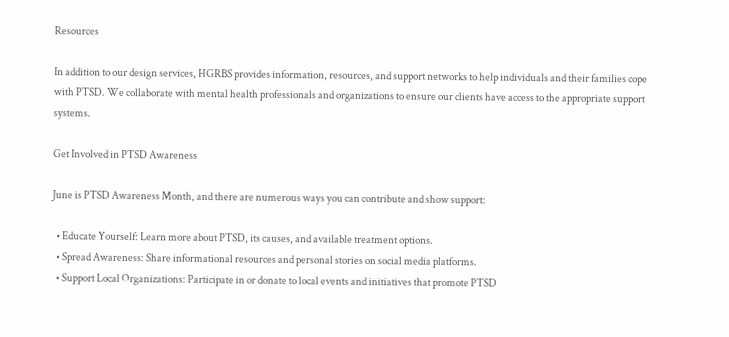Resources

In addition to our design services, HGRBS provides information, resources, and support networks to help individuals and their families cope with PTSD. We collaborate with mental health professionals and organizations to ensure our clients have access to the appropriate support systems.

Get Involved in PTSD Awareness

June is PTSD Awareness Month, and there are numerous ways you can contribute and show support:

  • Educate Yourself: Learn more about PTSD, its causes, and available treatment options.
  • Spread Awareness: Share informational resources and personal stories on social media platforms.
  • Support Local Organizations: Participate in or donate to local events and initiatives that promote PTSD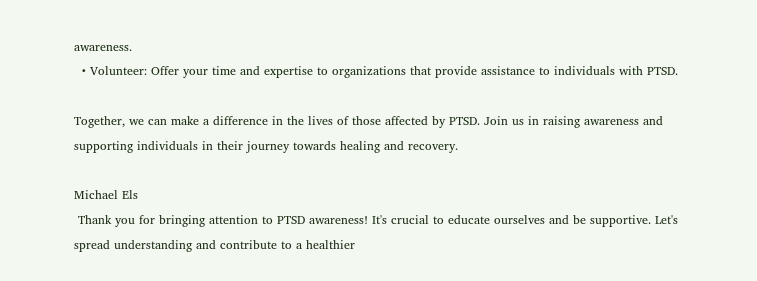awareness.
  • Volunteer: Offer your time and expertise to organizations that provide assistance to individuals with PTSD.

Together, we can make a difference in the lives of those affected by PTSD. Join us in raising awareness and supporting individuals in their journey towards healing and recovery.

Michael Els
 Thank you for bringing attention to PTSD awareness! It's crucial to educate ourselves and be supportive. Let's spread understanding and contribute to a healthier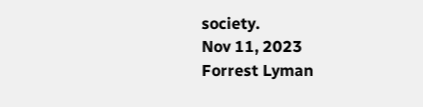society.
Nov 11, 2023
Forrest Lyman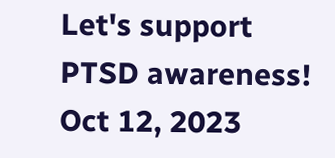Let's support PTSD awareness!
Oct 12, 2023